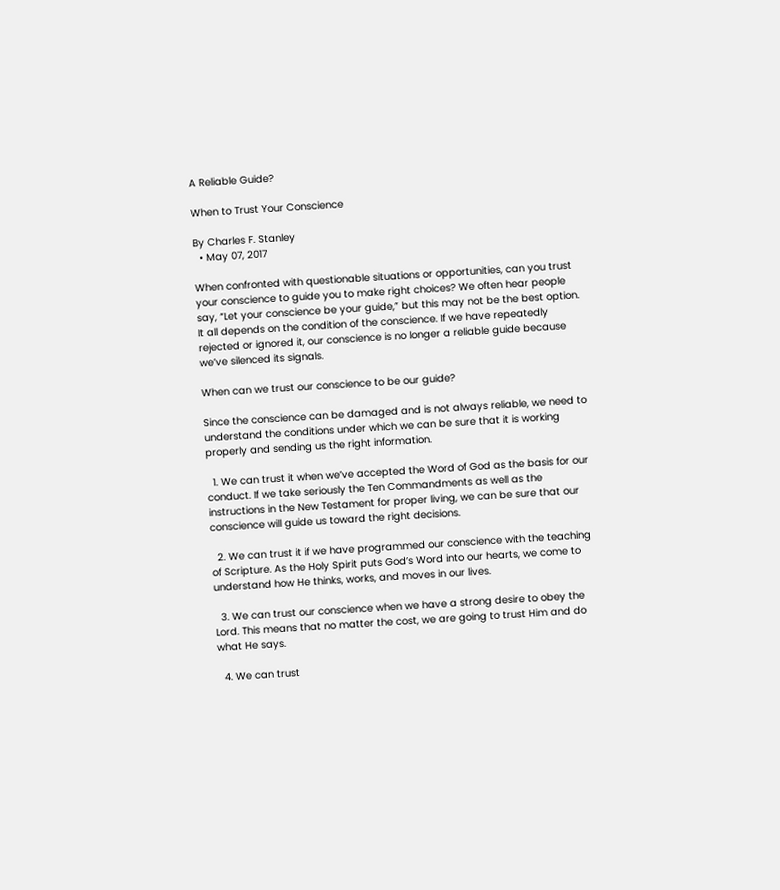A Reliable Guide?

When to Trust Your Conscience

By Charles F. Stanley
  • May 07, 2017

When confronted with questionable situations or opportunities, can you trust your conscience to guide you to make right choices? We often hear people say, “Let your conscience be your guide,” but this may not be the best option. It all depends on the condition of the conscience. If we have repeatedly rejected or ignored it, our conscience is no longer a reliable guide because we’ve silenced its signals.

When can we trust our conscience to be our guide?

Since the conscience can be damaged and is not always reliable, we need to understand the conditions under which we can be sure that it is working properly and sending us the right information.

  1. We can trust it when we’ve accepted the Word of God as the basis for our conduct. If we take seriously the Ten Commandments as well as the instructions in the New Testament for proper living, we can be sure that our conscience will guide us toward the right decisions.

  2. We can trust it if we have programmed our conscience with the teaching of Scripture. As the Holy Spirit puts God’s Word into our hearts, we come to understand how He thinks, works, and moves in our lives.

  3. We can trust our conscience when we have a strong desire to obey the Lord. This means that no matter the cost, we are going to trust Him and do what He says.

  4. We can trust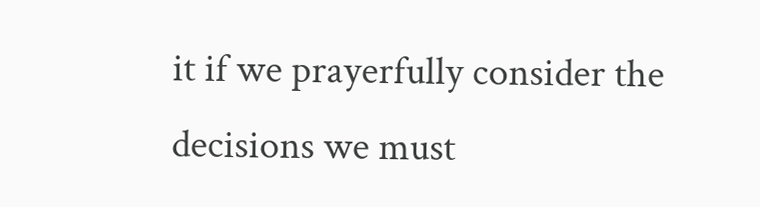it if we prayerfully consider the decisions we must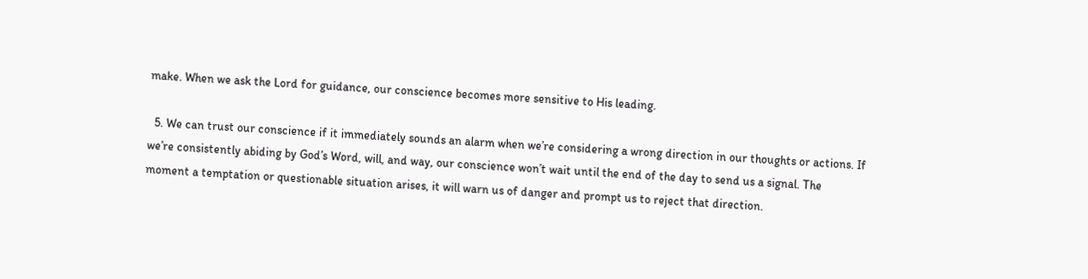make. When we ask the Lord for guidance, our conscience becomes more sensitive to His leading.

  5. We can trust our conscience if it immediately sounds an alarm when we’re considering a wrong direction in our thoughts or actions. If we’re consistently abiding by God’s Word, will, and way, our conscience won’t wait until the end of the day to send us a signal. The moment a temptation or questionable situation arises, it will warn us of danger and prompt us to reject that direction.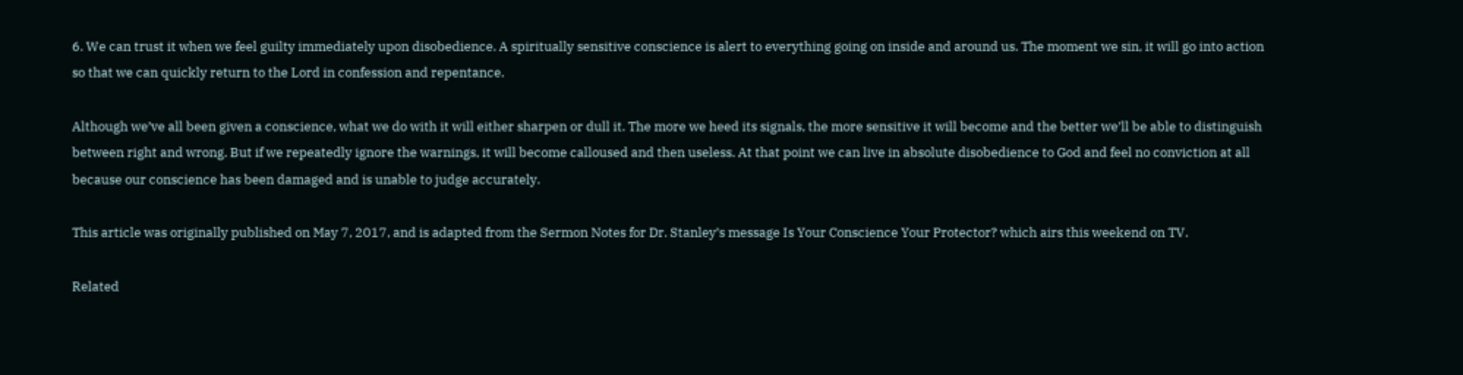6. We can trust it when we feel guilty immediately upon disobedience. A spiritually sensitive conscience is alert to everything going on inside and around us. The moment we sin, it will go into action so that we can quickly return to the Lord in confession and repentance.

Although we’ve all been given a conscience, what we do with it will either sharpen or dull it. The more we heed its signals, the more sensitive it will become and the better we’ll be able to distinguish between right and wrong. But if we repeatedly ignore the warnings, it will become calloused and then useless. At that point we can live in absolute disobedience to God and feel no conviction at all because our conscience has been damaged and is unable to judge accurately.

This article was originally published on May 7, 2017, and is adapted from the Sermon Notes for Dr. Stanley’s message Is Your Conscience Your Protector? which airs this weekend on TV.

Related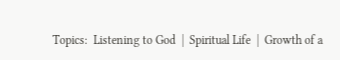Topics:  Listening to God  |  Spiritual Life  |  Growth of a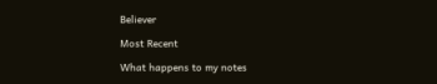Believer

Most Recent

What happens to my notes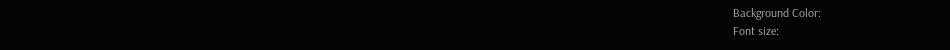Background Color:
Font size: